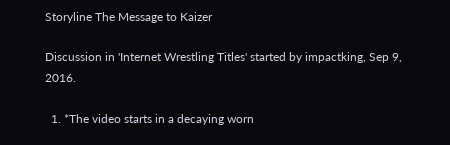Storyline The Message to Kaizer

Discussion in 'Internet Wrestling Titles' started by impactking, Sep 9, 2016.

  1. *The video starts in a decaying worn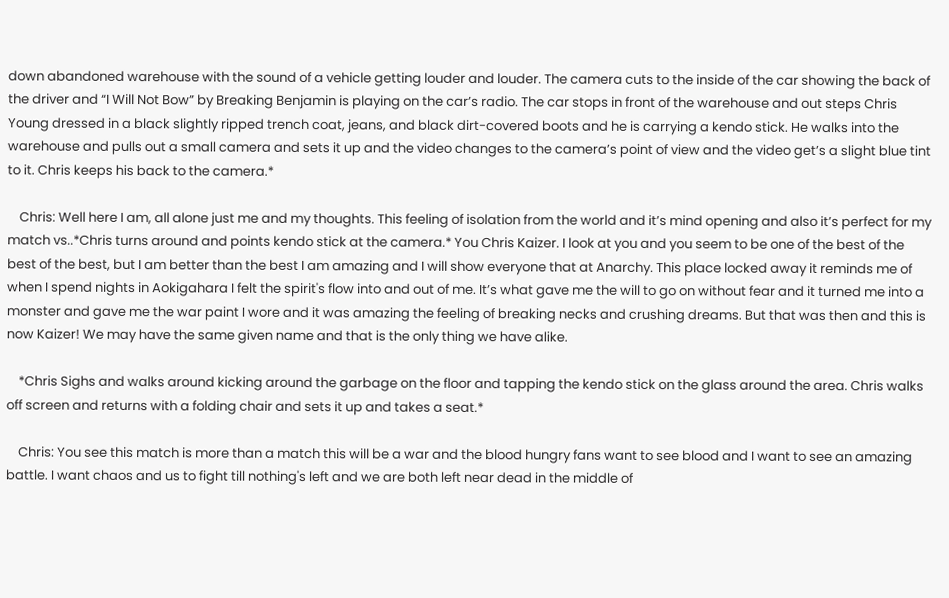down abandoned warehouse with the sound of a vehicle getting louder and louder. The camera cuts to the inside of the car showing the back of the driver and “I Will Not Bow” by Breaking Benjamin is playing on the car’s radio. The car stops in front of the warehouse and out steps Chris Young dressed in a black slightly ripped trench coat, jeans, and black dirt-covered boots and he is carrying a kendo stick. He walks into the warehouse and pulls out a small camera and sets it up and the video changes to the camera’s point of view and the video get’s a slight blue tint to it. Chris keeps his back to the camera.*

    Chris: Well here I am, all alone just me and my thoughts. This feeling of isolation from the world and it’s mind opening and also it’s perfect for my match vs..*Chris turns around and points kendo stick at the camera.* You Chris Kaizer. I look at you and you seem to be one of the best of the best of the best, but I am better than the best I am amazing and I will show everyone that at Anarchy. This place locked away it reminds me of when I spend nights in Aokigahara I felt the spirit's flow into and out of me. It’s what gave me the will to go on without fear and it turned me into a monster and gave me the war paint I wore and it was amazing the feeling of breaking necks and crushing dreams. But that was then and this is now Kaizer! We may have the same given name and that is the only thing we have alike.

    *Chris Sighs and walks around kicking around the garbage on the floor and tapping the kendo stick on the glass around the area. Chris walks off screen and returns with a folding chair and sets it up and takes a seat.*

    Chris: You see this match is more than a match this will be a war and the blood hungry fans want to see blood and I want to see an amazing battle. I want chaos and us to fight till nothing's left and we are both left near dead in the middle of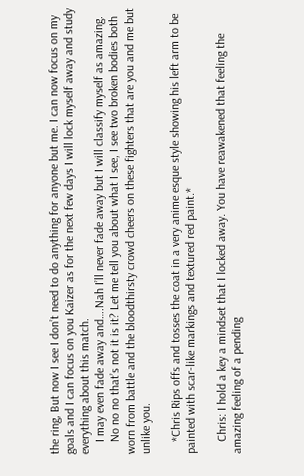the ring, But now I see I don’t need to do anything for anyone but me. I can now focus on my goals and I can focus on you Kaizer as for the next few days I will lock myself away and study everything about this match.
    I may even fade away and….Nah I’ll never fade away but I will classify myself as amazing.
    No no no that’s not it is it? Let me tell you about what I see, I see two broken bodies both worn from battle and the bloodthirsty crowd cheers on these fighters that are you and me but unlike you.

    *Chris Rips offs and tosses the coat in a very anime esque style showing his left arm to be painted with scar-like markings and textured red paint.*

    Chris: I hold a key a mindset that I locked away. You have reawakened that feeling the amazing feeling of a pending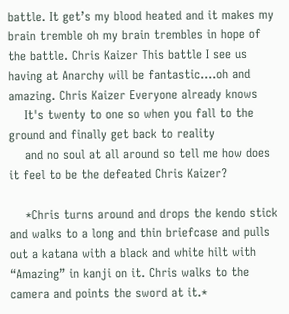battle. It get’s my blood heated and it makes my brain tremble oh my brain trembles in hope of the battle. Chris Kaizer This battle I see us having at Anarchy will be fantastic….oh and amazing. Chris Kaizer Everyone already knows
    It's twenty to one so when you fall to the ground and finally get back to reality
    and no soul at all around so tell me how does it feel to be the defeated Chris Kaizer?

    *Chris turns around and drops the kendo stick and walks to a long and thin briefcase and pulls out a katana with a black and white hilt with “Amazing” in kanji on it. Chris walks to the camera and points the sword at it.*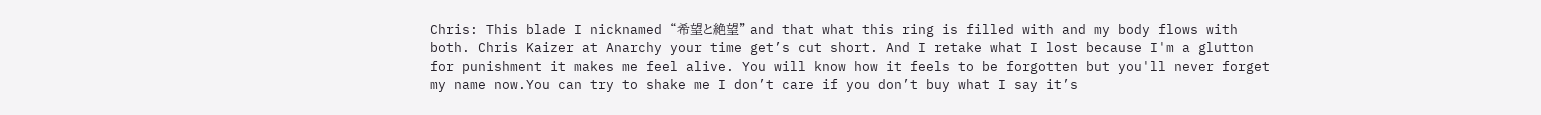Chris: This blade I nicknamed “希望と絶望” and that what this ring is filled with and my body flows with both. Chris Kaizer at Anarchy your time get’s cut short. And I retake what I lost because I'm a glutton for punishment it makes me feel alive. You will know how it feels to be forgotten but you'll never forget my name now.You can try to shake me I don’t care if you don’t buy what I say it’s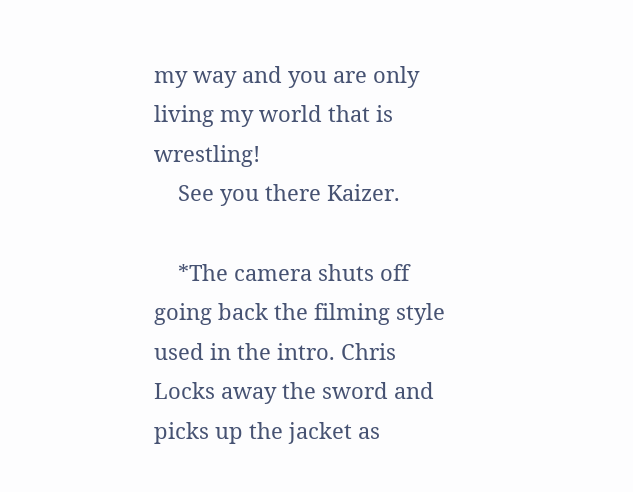my way and you are only living my world that is wrestling!
    See you there Kaizer.

    *The camera shuts off going back the filming style used in the intro. Chris Locks away the sword and picks up the jacket as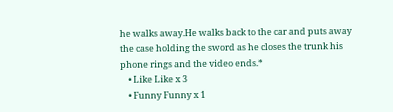he walks away.He walks back to the car and puts away the case holding the sword as he closes the trunk his phone rings and the video ends.*
    • Like Like x 3
    • Funny Funny x 1